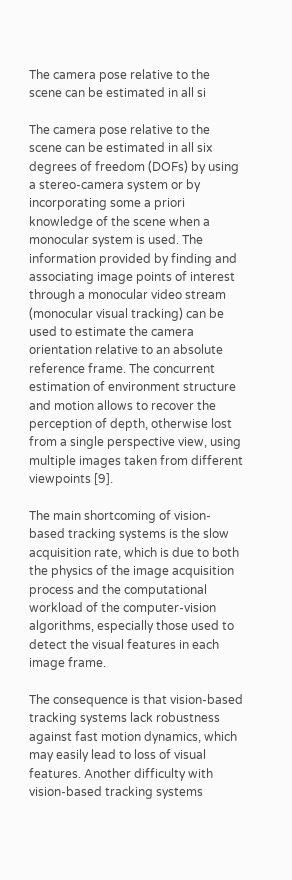The camera pose relative to the scene can be estimated in all si

The camera pose relative to the scene can be estimated in all six degrees of freedom (DOFs) by using a stereo-camera system or by incorporating some a priori knowledge of the scene when a monocular system is used. The information provided by finding and associating image points of interest through a monocular video stream (monocular visual tracking) can be used to estimate the camera orientation relative to an absolute reference frame. The concurrent estimation of environment structure and motion allows to recover the perception of depth, otherwise lost from a single perspective view, using multiple images taken from different viewpoints [9].

The main shortcoming of vision-based tracking systems is the slow acquisition rate, which is due to both the physics of the image acquisition process and the computational workload of the computer-vision algorithms, especially those used to detect the visual features in each image frame.

The consequence is that vision-based tracking systems lack robustness against fast motion dynamics, which may easily lead to loss of visual features. Another difficulty with vision-based tracking systems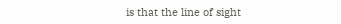is that the line of sight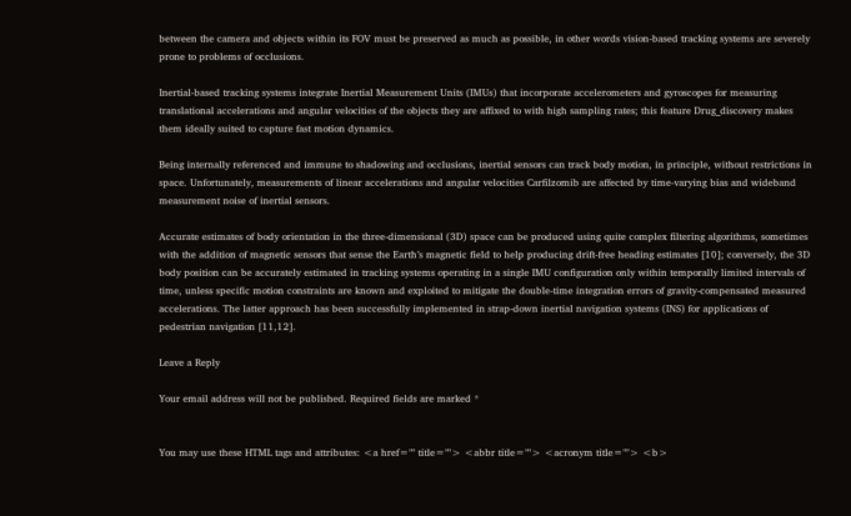between the camera and objects within its FOV must be preserved as much as possible, in other words vision-based tracking systems are severely prone to problems of occlusions.

Inertial-based tracking systems integrate Inertial Measurement Units (IMUs) that incorporate accelerometers and gyroscopes for measuring translational accelerations and angular velocities of the objects they are affixed to with high sampling rates; this feature Drug_discovery makes them ideally suited to capture fast motion dynamics.

Being internally referenced and immune to shadowing and occlusions, inertial sensors can track body motion, in principle, without restrictions in space. Unfortunately, measurements of linear accelerations and angular velocities Carfilzomib are affected by time-varying bias and wideband measurement noise of inertial sensors.

Accurate estimates of body orientation in the three-dimensional (3D) space can be produced using quite complex filtering algorithms, sometimes with the addition of magnetic sensors that sense the Earth’s magnetic field to help producing drift-free heading estimates [10]; conversely, the 3D body position can be accurately estimated in tracking systems operating in a single IMU configuration only within temporally limited intervals of time, unless specific motion constraints are known and exploited to mitigate the double-time integration errors of gravity-compensated measured accelerations. The latter approach has been successfully implemented in strap-down inertial navigation systems (INS) for applications of pedestrian navigation [11,12].

Leave a Reply

Your email address will not be published. Required fields are marked *


You may use these HTML tags and attributes: <a href="" title=""> <abbr title=""> <acronym title=""> <b>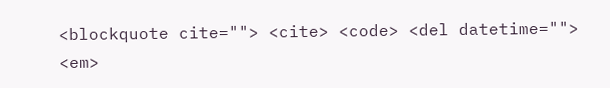<blockquote cite=""> <cite> <code> <del datetime=""> <em>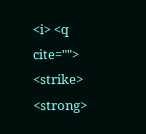<i> <q cite=""> <strike> <strong>